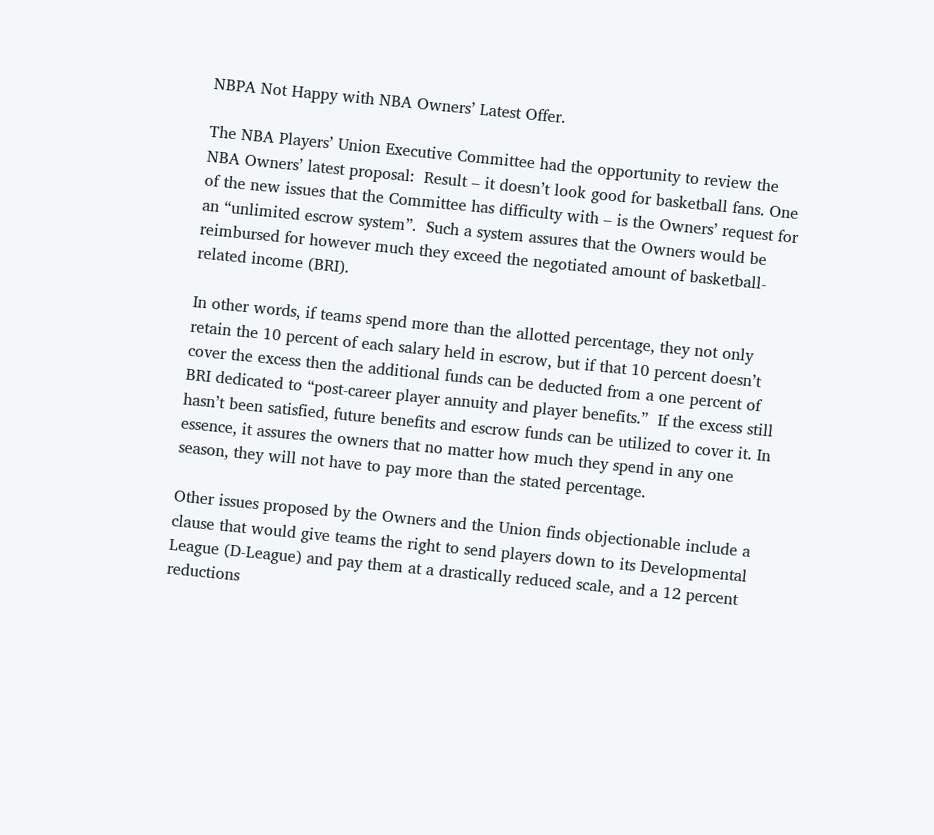NBPA Not Happy with NBA Owners’ Latest Offer.

The NBA Players’ Union Executive Committee had the opportunity to review the NBA Owners’ latest proposal:  Result – it doesn’t look good for basketball fans. One of the new issues that the Committee has difficulty with – is the Owners’ request for an “unlimited escrow system”.  Such a system assures that the Owners would be reimbursed for however much they exceed the negotiated amount of basketball-related income (BRI).

In other words, if teams spend more than the allotted percentage, they not only retain the 10 percent of each salary held in escrow, but if that 10 percent doesn’t cover the excess then the additional funds can be deducted from a one percent of BRI dedicated to “post-career player annuity and player benefits.”  If the excess still hasn’t been satisfied, future benefits and escrow funds can be utilized to cover it. In essence, it assures the owners that no matter how much they spend in any one season, they will not have to pay more than the stated percentage.

Other issues proposed by the Owners and the Union finds objectionable include a clause that would give teams the right to send players down to its Developmental League (D-League) and pay them at a drastically reduced scale, and a 12 percent reductions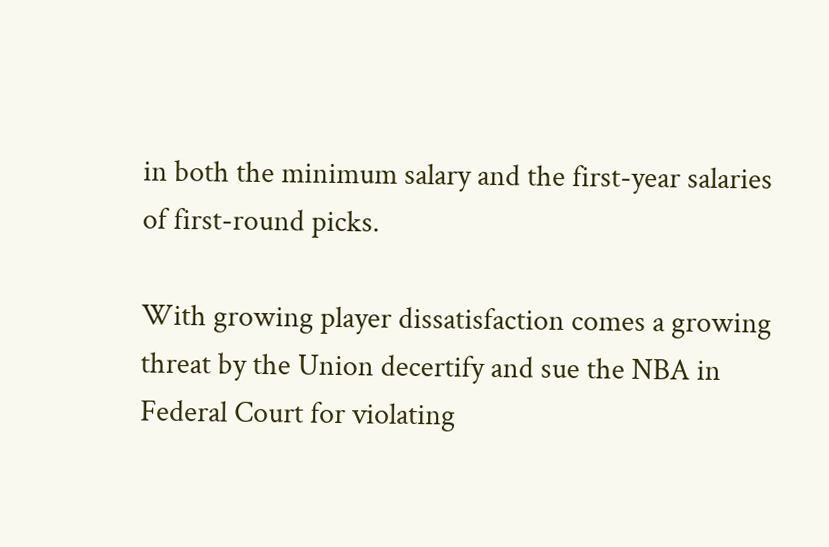in both the minimum salary and the first-year salaries of first-round picks.

With growing player dissatisfaction comes a growing threat by the Union decertify and sue the NBA in Federal Court for violating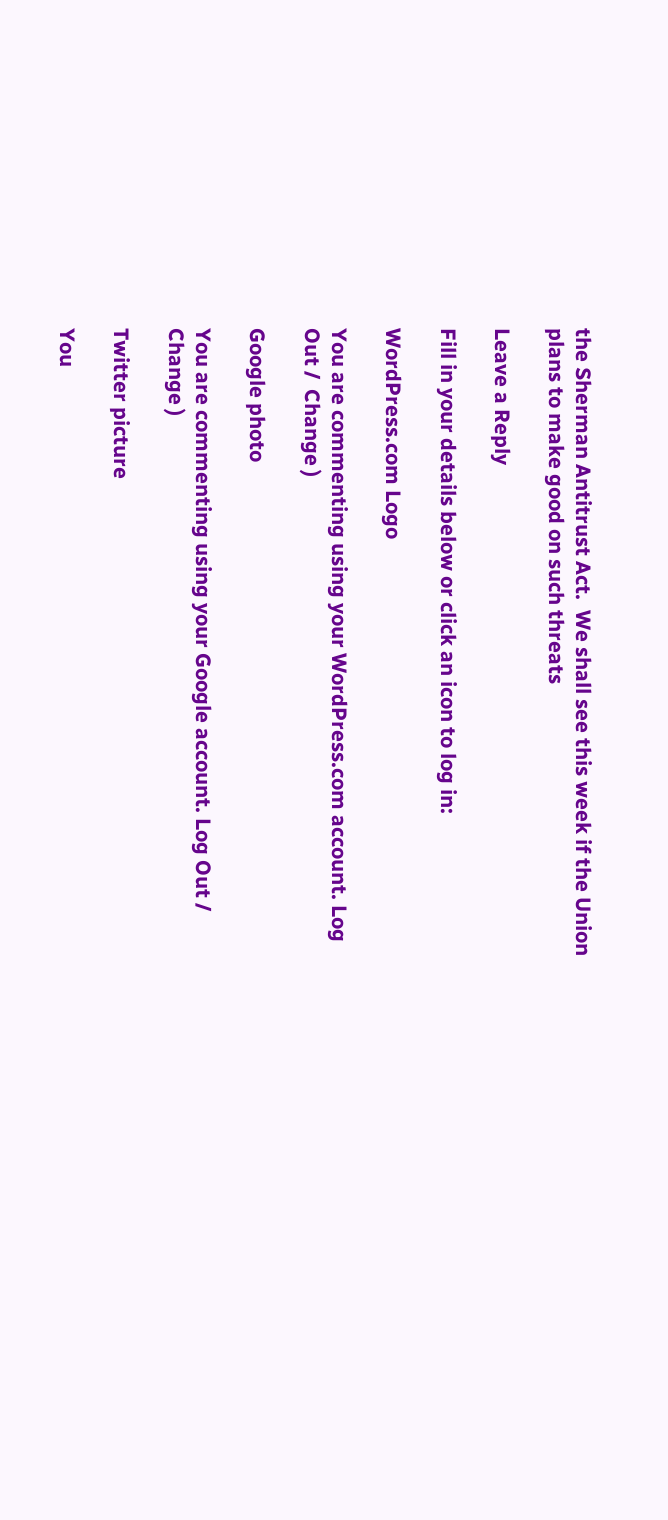the Sherman Antitrust Act.  We shall see this week if the Union plans to make good on such threats

Leave a Reply

Fill in your details below or click an icon to log in:

WordPress.com Logo

You are commenting using your WordPress.com account. Log Out /  Change )

Google photo

You are commenting using your Google account. Log Out /  Change )

Twitter picture

You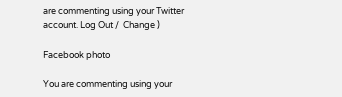are commenting using your Twitter account. Log Out /  Change )

Facebook photo

You are commenting using your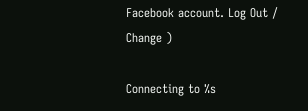Facebook account. Log Out /  Change )

Connecting to %s